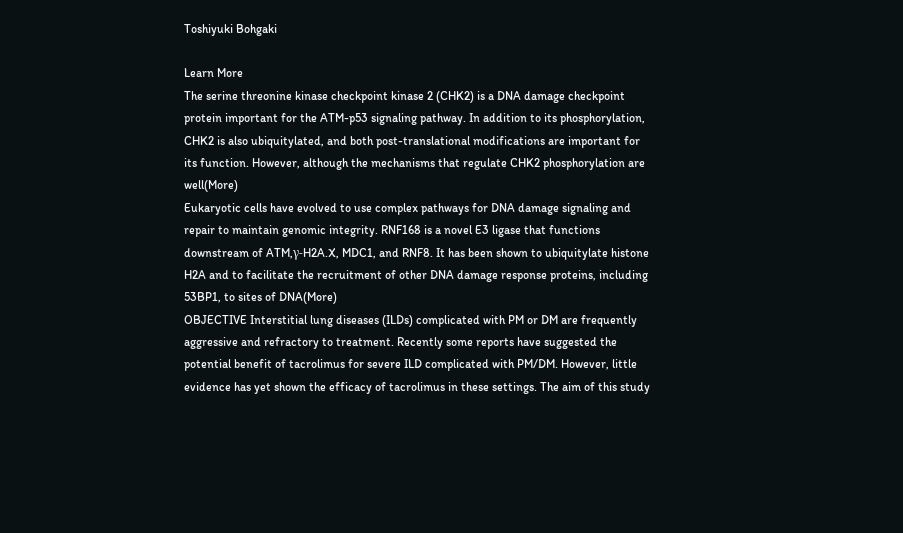Toshiyuki Bohgaki

Learn More
The serine threonine kinase checkpoint kinase 2 (CHK2) is a DNA damage checkpoint protein important for the ATM-p53 signaling pathway. In addition to its phosphorylation, CHK2 is also ubiquitylated, and both post-translational modifications are important for its function. However, although the mechanisms that regulate CHK2 phosphorylation are well(More)
Eukaryotic cells have evolved to use complex pathways for DNA damage signaling and repair to maintain genomic integrity. RNF168 is a novel E3 ligase that functions downstream of ATM,γ-H2A.X, MDC1, and RNF8. It has been shown to ubiquitylate histone H2A and to facilitate the recruitment of other DNA damage response proteins, including 53BP1, to sites of DNA(More)
OBJECTIVE Interstitial lung diseases (ILDs) complicated with PM or DM are frequently aggressive and refractory to treatment. Recently some reports have suggested the potential benefit of tacrolimus for severe ILD complicated with PM/DM. However, little evidence has yet shown the efficacy of tacrolimus in these settings. The aim of this study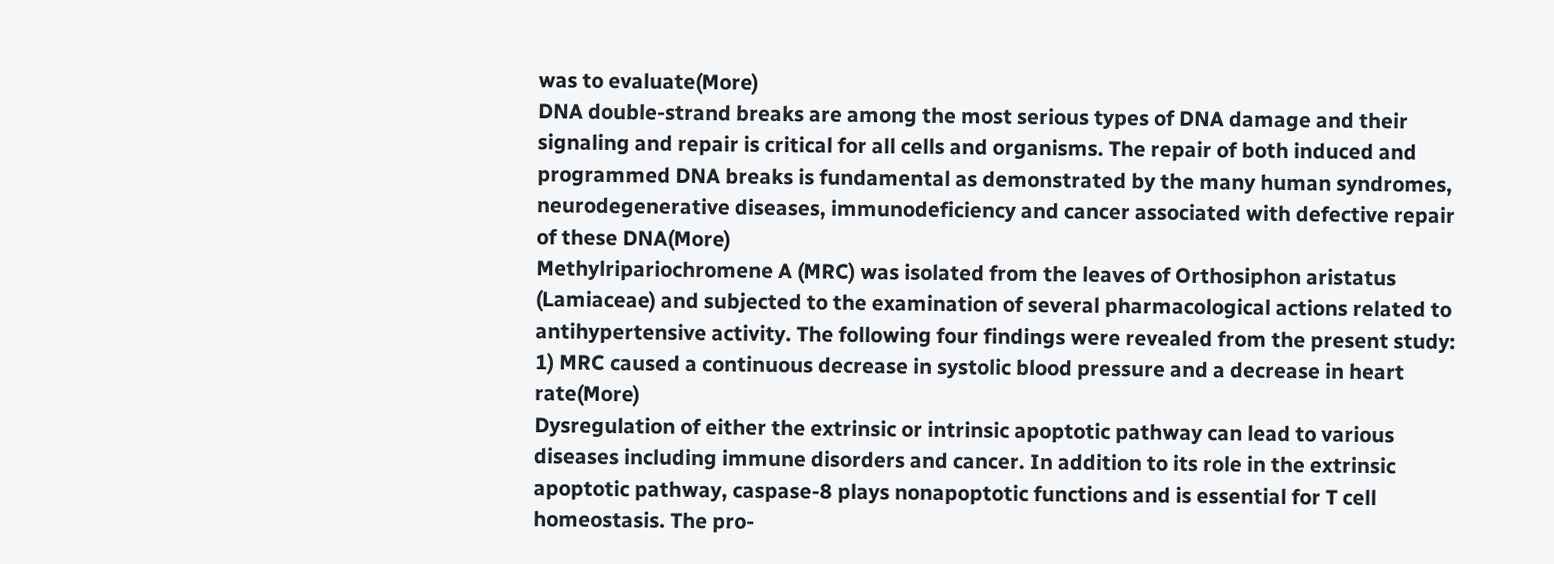was to evaluate(More)
DNA double-strand breaks are among the most serious types of DNA damage and their signaling and repair is critical for all cells and organisms. The repair of both induced and programmed DNA breaks is fundamental as demonstrated by the many human syndromes, neurodegenerative diseases, immunodeficiency and cancer associated with defective repair of these DNA(More)
Methylripariochromene A (MRC) was isolated from the leaves of Orthosiphon aristatus (Lamiaceae) and subjected to the examination of several pharmacological actions related to antihypertensive activity. The following four findings were revealed from the present study: 1) MRC caused a continuous decrease in systolic blood pressure and a decrease in heart rate(More)
Dysregulation of either the extrinsic or intrinsic apoptotic pathway can lead to various diseases including immune disorders and cancer. In addition to its role in the extrinsic apoptotic pathway, caspase-8 plays nonapoptotic functions and is essential for T cell homeostasis. The pro-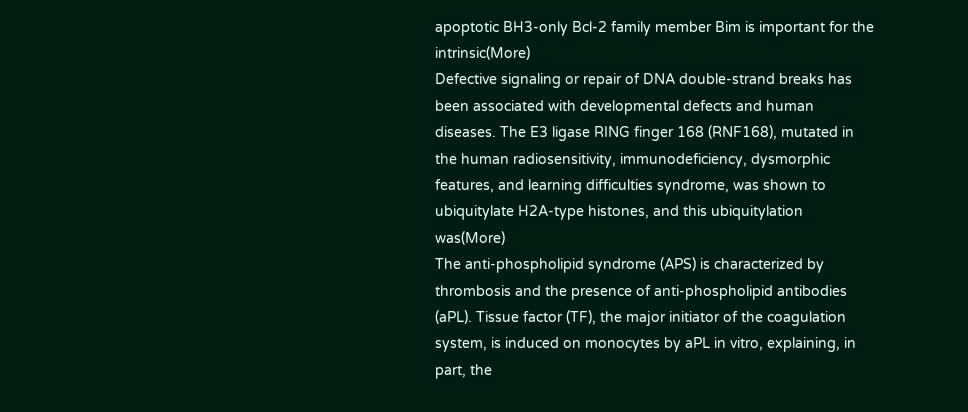apoptotic BH3-only Bcl-2 family member Bim is important for the intrinsic(More)
Defective signaling or repair of DNA double-strand breaks has been associated with developmental defects and human diseases. The E3 ligase RING finger 168 (RNF168), mutated in the human radiosensitivity, immunodeficiency, dysmorphic features, and learning difficulties syndrome, was shown to ubiquitylate H2A-type histones, and this ubiquitylation was(More)
The anti-phospholipid syndrome (APS) is characterized by thrombosis and the presence of anti-phospholipid antibodies (aPL). Tissue factor (TF), the major initiator of the coagulation system, is induced on monocytes by aPL in vitro, explaining, in part, the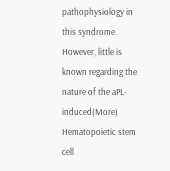pathophysiology in this syndrome. However, little is known regarding the nature of the aPL-induced(More)
Hematopoietic stem cell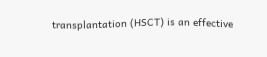transplantation (HSCT) is an effective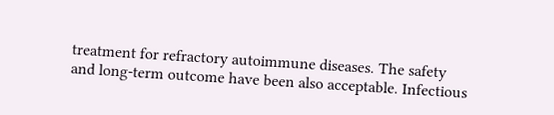treatment for refractory autoimmune diseases. The safety and long-term outcome have been also acceptable. Infectious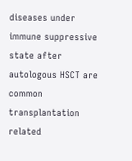diseases under immune suppressive state after autologous HSCT are common transplantation related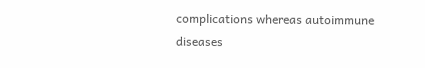complications whereas autoimmune diseases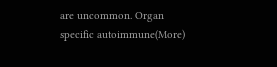are uncommon. Organ specific autoimmune(More)